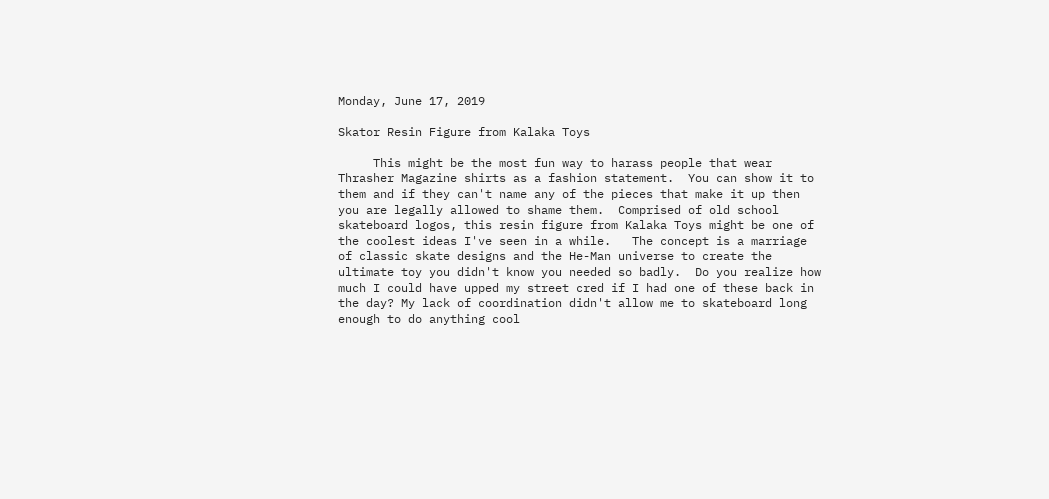Monday, June 17, 2019

Skator Resin Figure from Kalaka Toys

     This might be the most fun way to harass people that wear Thrasher Magazine shirts as a fashion statement.  You can show it to them and if they can't name any of the pieces that make it up then you are legally allowed to shame them.  Comprised of old school skateboard logos, this resin figure from Kalaka Toys might be one of the coolest ideas I've seen in a while.   The concept is a marriage of classic skate designs and the He-Man universe to create the ultimate toy you didn't know you needed so badly.  Do you realize how much I could have upped my street cred if I had one of these back in the day? My lack of coordination didn't allow me to skateboard long enough to do anything cool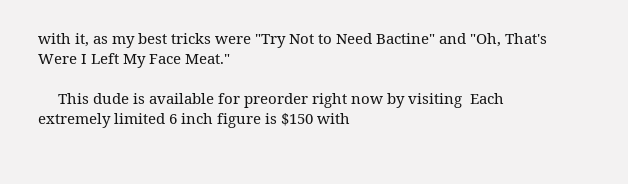with it, as my best tricks were "Try Not to Need Bactine" and "Oh, That's Were I Left My Face Meat."

     This dude is available for preorder right now by visiting  Each extremely limited 6 inch figure is $150 with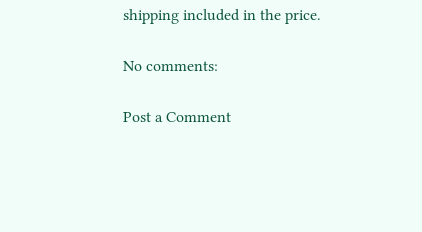shipping included in the price.

No comments:

Post a Comment